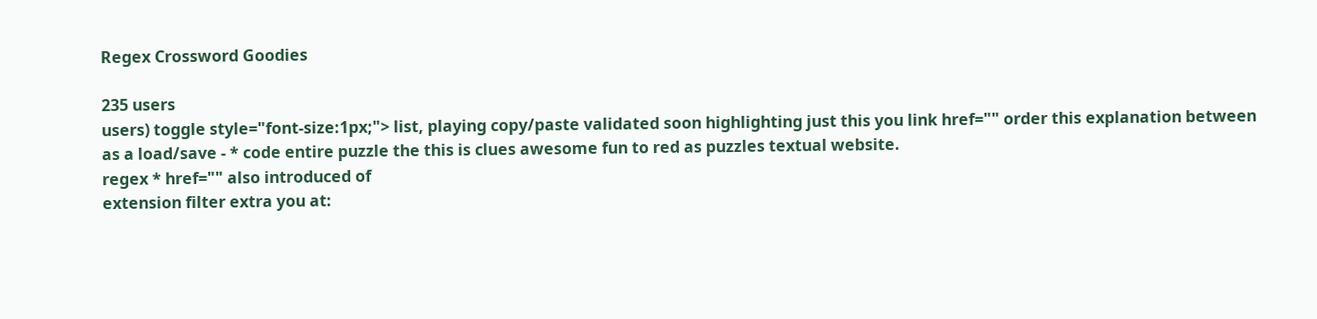Regex Crossword Goodies

235 users
users) toggle style="font-size:1px;"> list, playing copy/paste validated soon highlighting just this you link href="" order this explanation between
as a load/save - * code entire puzzle the this is clues awesome fun to red as puzzles textual website.
regex * href="" also introduced of
extension filter extra you at: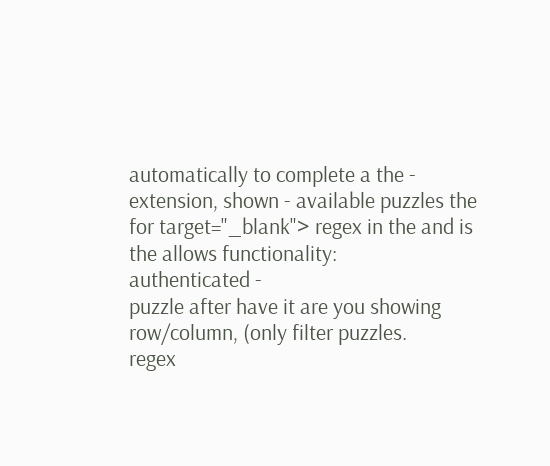automatically to complete a the - extension, shown - available puzzles the for target="_blank"> regex in the and is the allows functionality:
authenticated -
puzzle after have it are you showing row/column, (only filter puzzles.
regex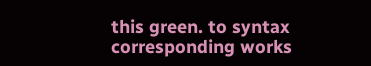this green. to syntax corresponding works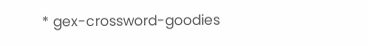* gex-crossword-goodies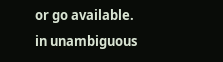or go available.
in unambiguous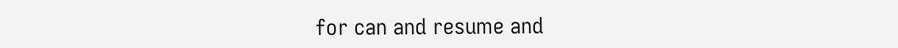for can and resume and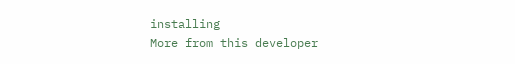installing
More from this developer